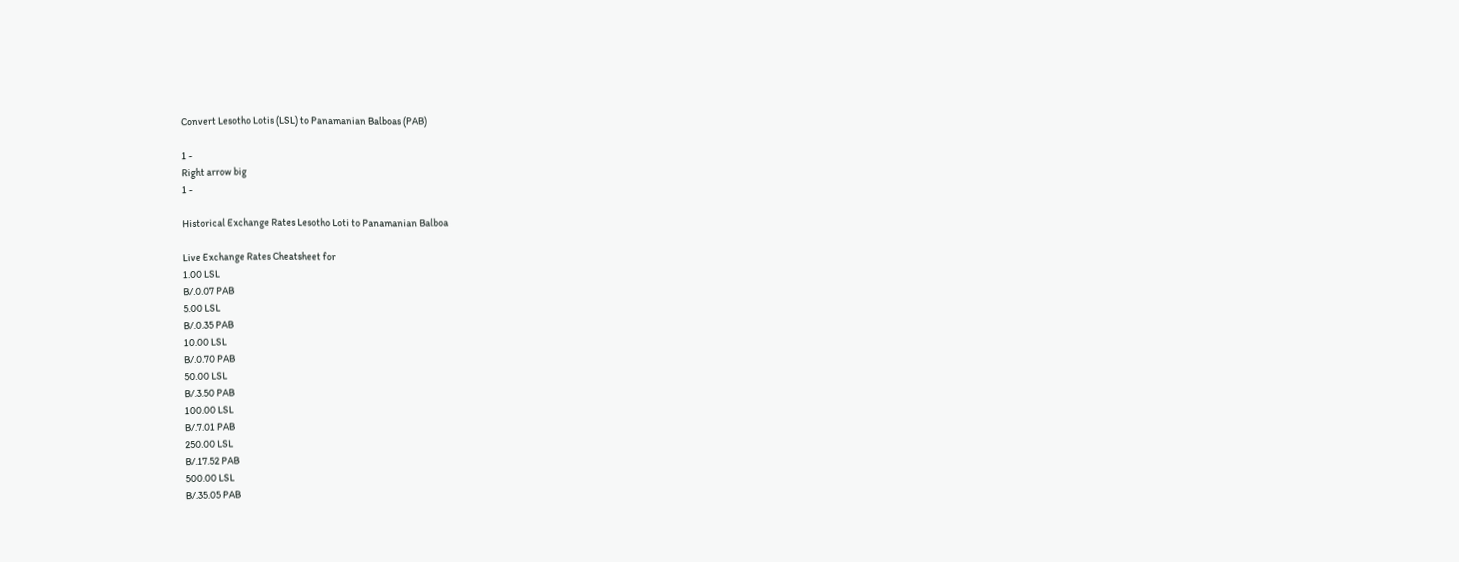Convert Lesotho Lotis (LSL) to Panamanian Balboas (PAB)

1 -
Right arrow big
1 -

Historical Exchange Rates Lesotho Loti to Panamanian Balboa

Live Exchange Rates Cheatsheet for
1.00 LSL
B/.0.07 PAB
5.00 LSL
B/.0.35 PAB
10.00 LSL
B/.0.70 PAB
50.00 LSL
B/.3.50 PAB
100.00 LSL
B/.7.01 PAB
250.00 LSL
B/.17.52 PAB
500.00 LSL
B/.35.05 PAB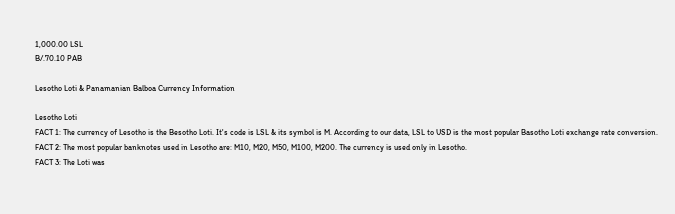1,000.00 LSL
B/.70.10 PAB

Lesotho Loti & Panamanian Balboa Currency Information

Lesotho Loti
FACT 1: The currency of Lesotho is the Besotho Loti. It's code is LSL & its symbol is M. According to our data, LSL to USD is the most popular Basotho Loti exchange rate conversion.
FACT 2: The most popular banknotes used in Lesotho are: M10, M20, M50, M100, M200. The currency is used only in Lesotho.
FACT 3: The Loti was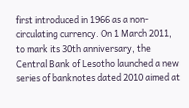first introduced in 1966 as a non-circulating currency. On 1 March 2011, to mark its 30th anniversary, the Central Bank of Lesotho launched a new series of banknotes dated 2010 aimed at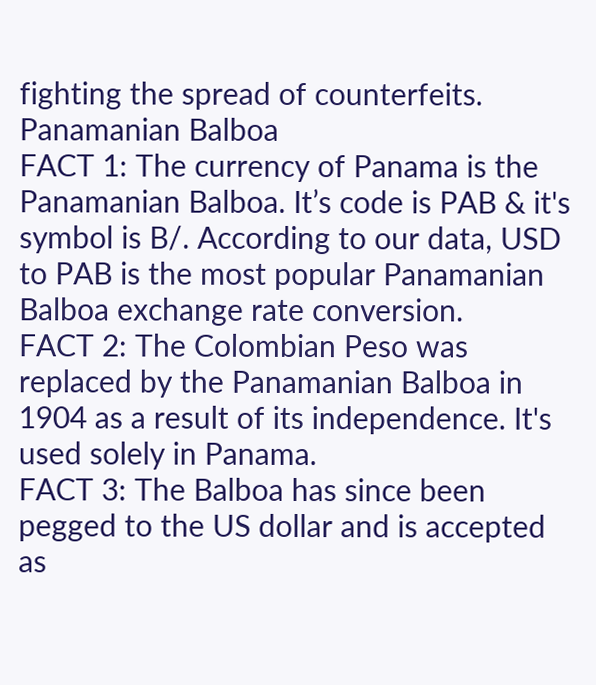fighting the spread of counterfeits.
Panamanian Balboa
FACT 1: The currency of Panama is the Panamanian Balboa. It’s code is PAB & it's symbol is B/. According to our data, USD to PAB is the most popular Panamanian Balboa exchange rate conversion.
FACT 2: The Colombian Peso was replaced by the Panamanian Balboa in 1904 as a result of its independence. It's used solely in Panama.
FACT 3: The Balboa has since been pegged to the US dollar and is accepted as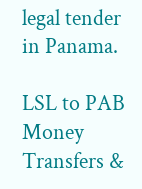legal tender in Panama.

LSL to PAB Money Transfers &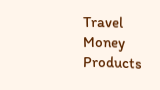Travel Money Products